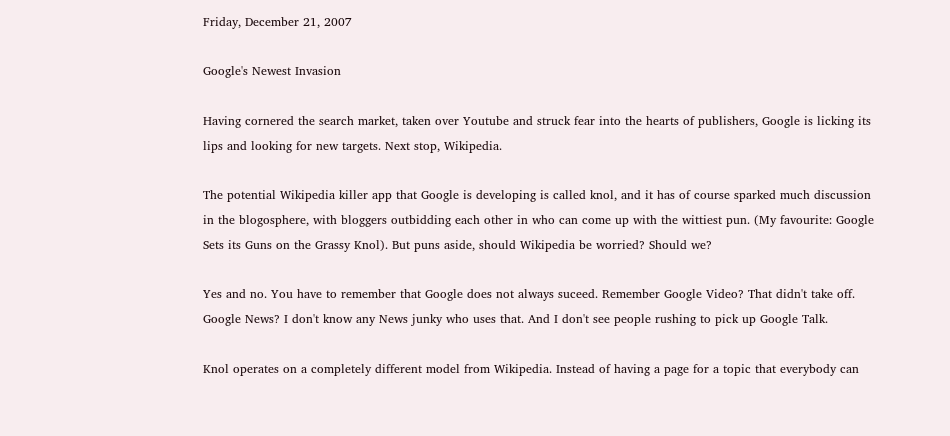Friday, December 21, 2007

Google's Newest Invasion

Having cornered the search market, taken over Youtube and struck fear into the hearts of publishers, Google is licking its lips and looking for new targets. Next stop, Wikipedia.

The potential Wikipedia killer app that Google is developing is called knol, and it has of course sparked much discussion in the blogosphere, with bloggers outbidding each other in who can come up with the wittiest pun. (My favourite: Google Sets its Guns on the Grassy Knol). But puns aside, should Wikipedia be worried? Should we?

Yes and no. You have to remember that Google does not always suceed. Remember Google Video? That didn't take off. Google News? I don't know any News junky who uses that. And I don't see people rushing to pick up Google Talk.

Knol operates on a completely different model from Wikipedia. Instead of having a page for a topic that everybody can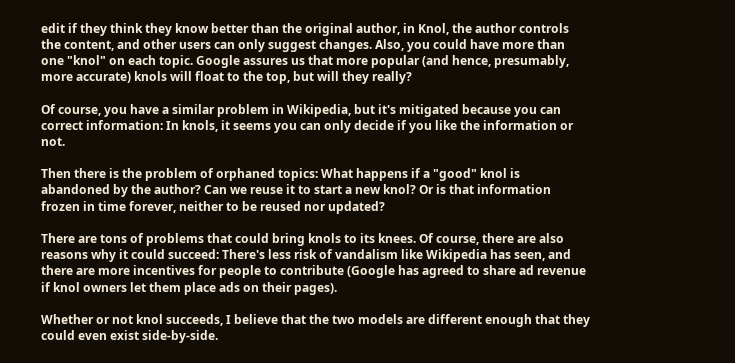edit if they think they know better than the original author, in Knol, the author controls the content, and other users can only suggest changes. Also, you could have more than one "knol" on each topic. Google assures us that more popular (and hence, presumably, more accurate) knols will float to the top, but will they really?

Of course, you have a similar problem in Wikipedia, but it's mitigated because you can correct information: In knols, it seems you can only decide if you like the information or not.

Then there is the problem of orphaned topics: What happens if a "good" knol is abandoned by the author? Can we reuse it to start a new knol? Or is that information frozen in time forever, neither to be reused nor updated?

There are tons of problems that could bring knols to its knees. Of course, there are also reasons why it could succeed: There's less risk of vandalism like Wikipedia has seen, and there are more incentives for people to contribute (Google has agreed to share ad revenue if knol owners let them place ads on their pages).

Whether or not knol succeeds, I believe that the two models are different enough that they could even exist side-by-side.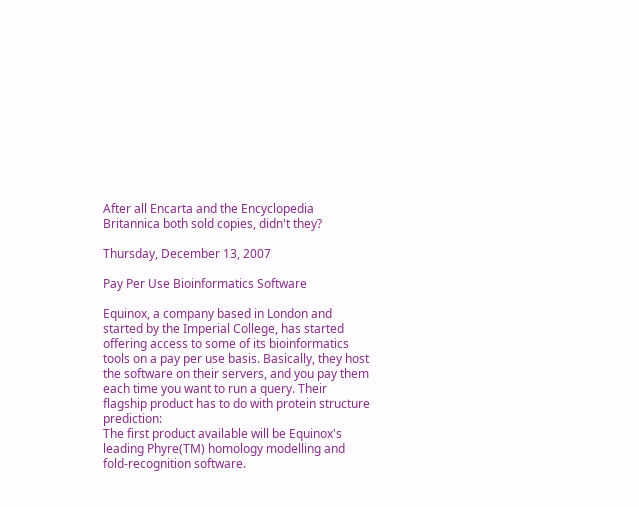After all Encarta and the Encyclopedia Britannica both sold copies, didn't they?

Thursday, December 13, 2007

Pay Per Use Bioinformatics Software

Equinox, a company based in London and started by the Imperial College, has started offering access to some of its bioinformatics tools on a pay per use basis. Basically, they host the software on their servers, and you pay them each time you want to run a query. Their flagship product has to do with protein structure prediction:
The first product available will be Equinox's leading Phyre(TM) homology modelling and fold-recognition software.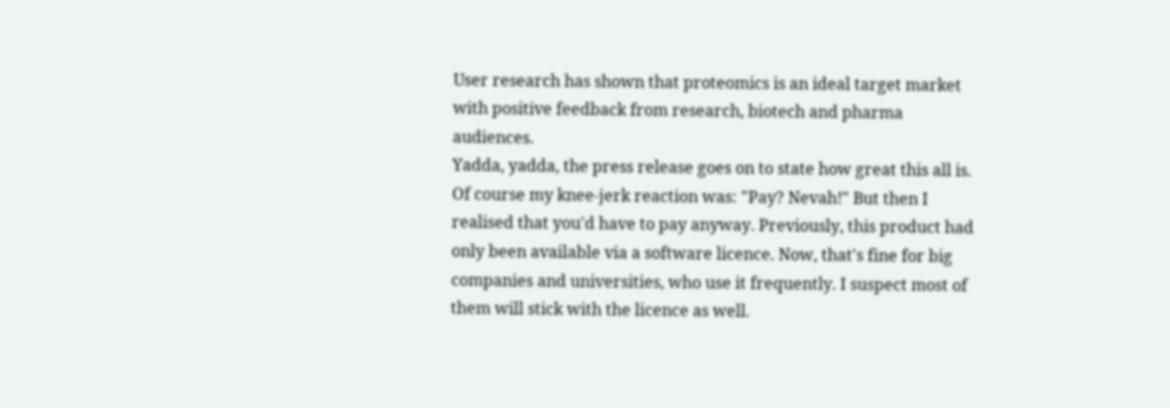User research has shown that proteomics is an ideal target market with positive feedback from research, biotech and pharma audiences.
Yadda, yadda, the press release goes on to state how great this all is. Of course my knee-jerk reaction was: "Pay? Nevah!" But then I realised that you'd have to pay anyway. Previously, this product had only been available via a software licence. Now, that's fine for big companies and universities, who use it frequently. I suspect most of them will stick with the licence as well.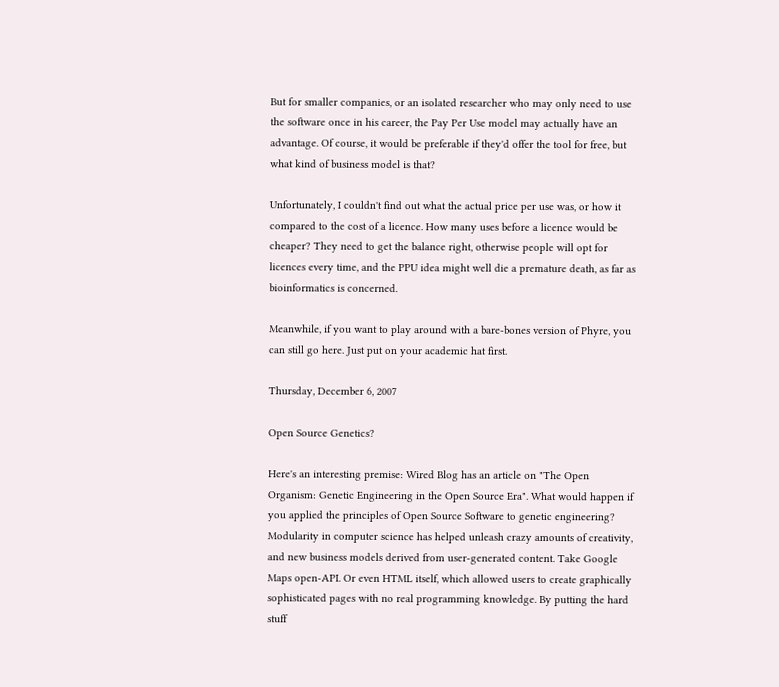But for smaller companies, or an isolated researcher who may only need to use the software once in his career, the Pay Per Use model may actually have an advantage. Of course, it would be preferable if they'd offer the tool for free, but what kind of business model is that?

Unfortunately, I couldn't find out what the actual price per use was, or how it compared to the cost of a licence. How many uses before a licence would be cheaper? They need to get the balance right, otherwise people will opt for licences every time, and the PPU idea might well die a premature death, as far as bioinformatics is concerned.

Meanwhile, if you want to play around with a bare-bones version of Phyre, you can still go here. Just put on your academic hat first.

Thursday, December 6, 2007

Open Source Genetics?

Here's an interesting premise: Wired Blog has an article on "The Open Organism: Genetic Engineering in the Open Source Era". What would happen if you applied the principles of Open Source Software to genetic engineering?
Modularity in computer science has helped unleash crazy amounts of creativity, and new business models derived from user-generated content. Take Google Maps open-API. Or even HTML itself, which allowed users to create graphically sophisticated pages with no real programming knowledge. By putting the hard stuff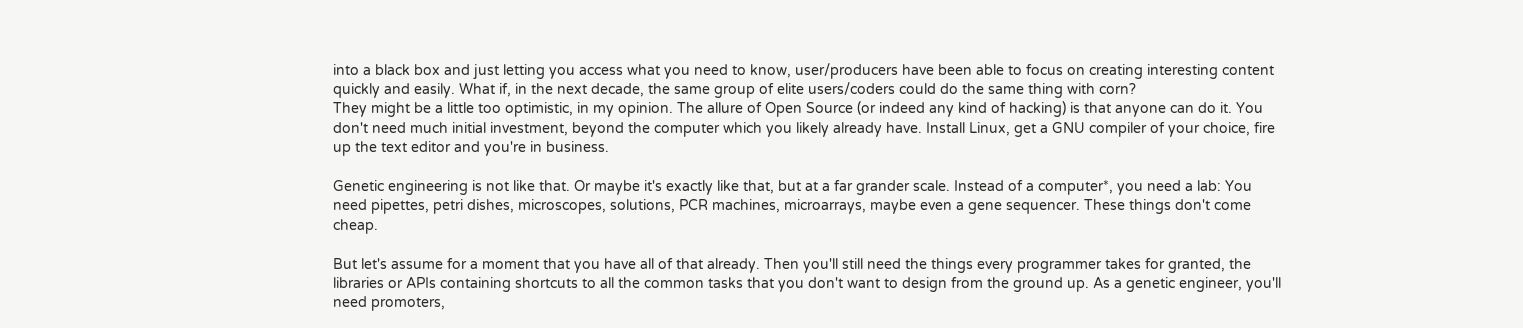into a black box and just letting you access what you need to know, user/producers have been able to focus on creating interesting content quickly and easily. What if, in the next decade, the same group of elite users/coders could do the same thing with corn?
They might be a little too optimistic, in my opinion. The allure of Open Source (or indeed any kind of hacking) is that anyone can do it. You don't need much initial investment, beyond the computer which you likely already have. Install Linux, get a GNU compiler of your choice, fire up the text editor and you're in business.

Genetic engineering is not like that. Or maybe it's exactly like that, but at a far grander scale. Instead of a computer*, you need a lab: You need pipettes, petri dishes, microscopes, solutions, PCR machines, microarrays, maybe even a gene sequencer. These things don't come cheap.

But let's assume for a moment that you have all of that already. Then you'll still need the things every programmer takes for granted, the libraries or APIs containing shortcuts to all the common tasks that you don't want to design from the ground up. As a genetic engineer, you'll need promoters,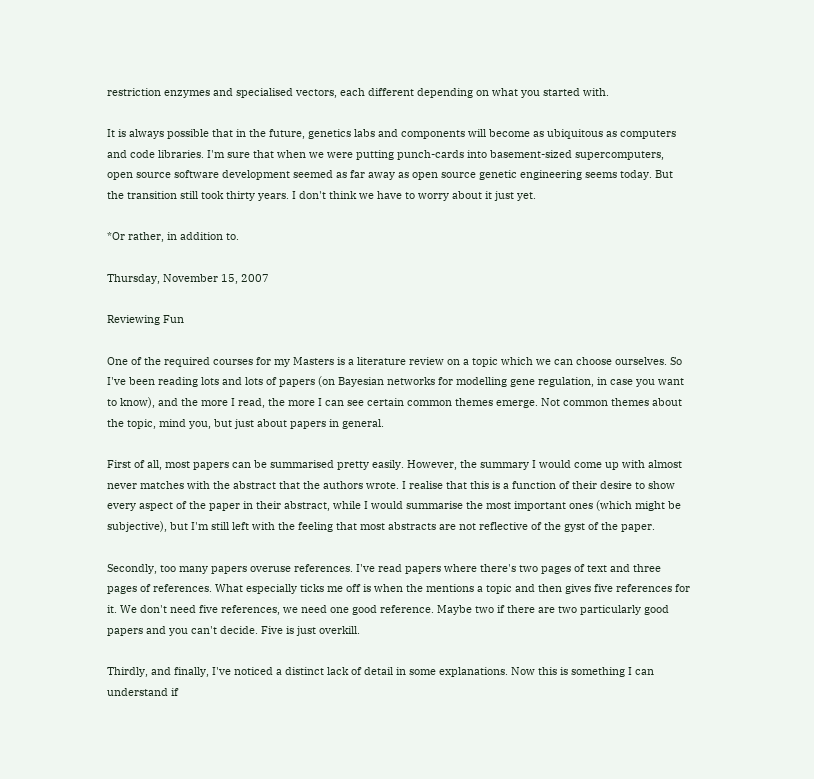restriction enzymes and specialised vectors, each different depending on what you started with.

It is always possible that in the future, genetics labs and components will become as ubiquitous as computers and code libraries. I'm sure that when we were putting punch-cards into basement-sized supercomputers, open source software development seemed as far away as open source genetic engineering seems today. But the transition still took thirty years. I don't think we have to worry about it just yet.

*Or rather, in addition to.

Thursday, November 15, 2007

Reviewing Fun

One of the required courses for my Masters is a literature review on a topic which we can choose ourselves. So I've been reading lots and lots of papers (on Bayesian networks for modelling gene regulation, in case you want to know), and the more I read, the more I can see certain common themes emerge. Not common themes about the topic, mind you, but just about papers in general.

First of all, most papers can be summarised pretty easily. However, the summary I would come up with almost never matches with the abstract that the authors wrote. I realise that this is a function of their desire to show every aspect of the paper in their abstract, while I would summarise the most important ones (which might be subjective), but I'm still left with the feeling that most abstracts are not reflective of the gyst of the paper.

Secondly, too many papers overuse references. I've read papers where there's two pages of text and three pages of references. What especially ticks me off is when the mentions a topic and then gives five references for it. We don't need five references, we need one good reference. Maybe two if there are two particularly good papers and you can't decide. Five is just overkill.

Thirdly, and finally, I've noticed a distinct lack of detail in some explanations. Now this is something I can understand if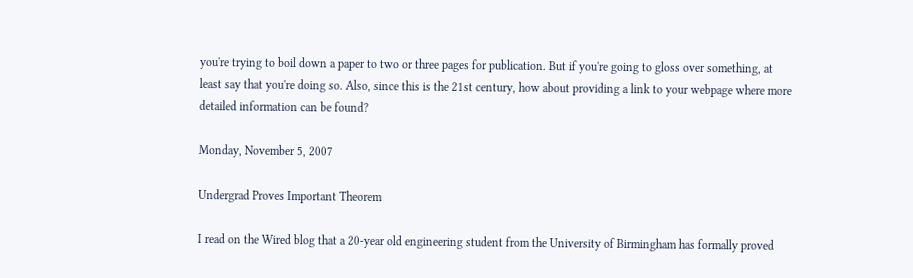you're trying to boil down a paper to two or three pages for publication. But if you're going to gloss over something, at least say that you're doing so. Also, since this is the 21st century, how about providing a link to your webpage where more detailed information can be found?

Monday, November 5, 2007

Undergrad Proves Important Theorem

I read on the Wired blog that a 20-year old engineering student from the University of Birmingham has formally proved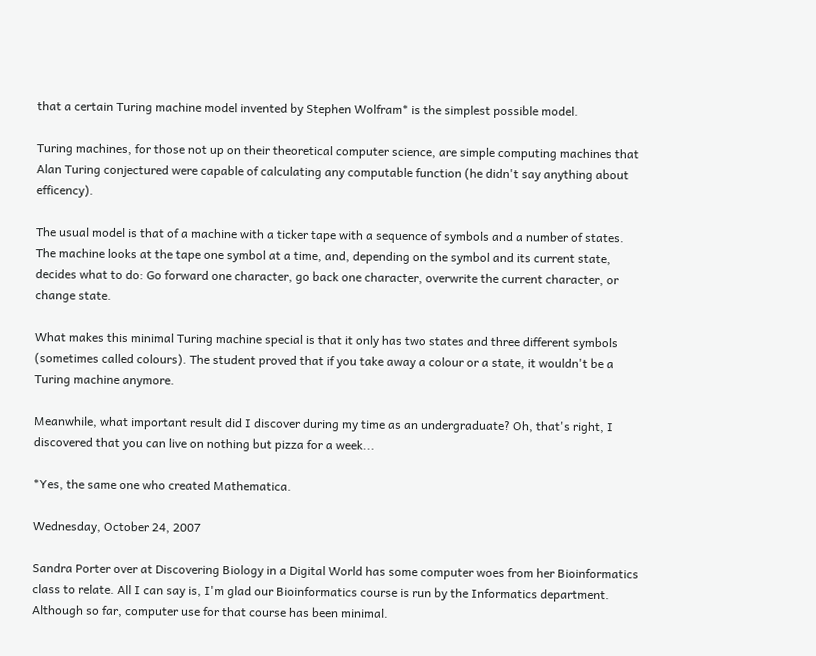that a certain Turing machine model invented by Stephen Wolfram* is the simplest possible model.

Turing machines, for those not up on their theoretical computer science, are simple computing machines that Alan Turing conjectured were capable of calculating any computable function (he didn't say anything about efficency).

The usual model is that of a machine with a ticker tape with a sequence of symbols and a number of states. The machine looks at the tape one symbol at a time, and, depending on the symbol and its current state, decides what to do: Go forward one character, go back one character, overwrite the current character, or change state.

What makes this minimal Turing machine special is that it only has two states and three different symbols (sometimes called colours). The student proved that if you take away a colour or a state, it wouldn't be a Turing machine anymore.

Meanwhile, what important result did I discover during my time as an undergraduate? Oh, that's right, I discovered that you can live on nothing but pizza for a week...

*Yes, the same one who created Mathematica.

Wednesday, October 24, 2007

Sandra Porter over at Discovering Biology in a Digital World has some computer woes from her Bioinformatics class to relate. All I can say is, I'm glad our Bioinformatics course is run by the Informatics department. Although so far, computer use for that course has been minimal.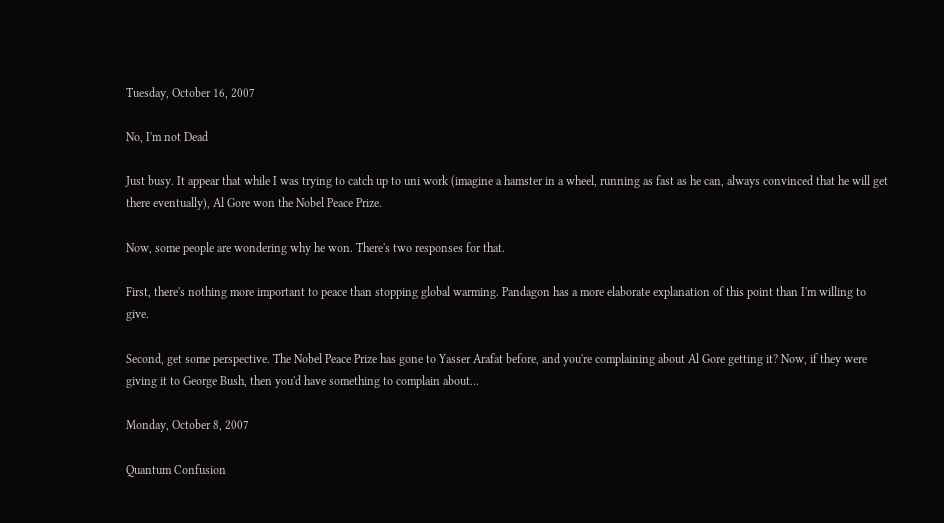Tuesday, October 16, 2007

No, I'm not Dead

Just busy. It appear that while I was trying to catch up to uni work (imagine a hamster in a wheel, running as fast as he can, always convinced that he will get there eventually), Al Gore won the Nobel Peace Prize.

Now, some people are wondering why he won. There's two responses for that.

First, there's nothing more important to peace than stopping global warming. Pandagon has a more elaborate explanation of this point than I'm willing to give.

Second, get some perspective. The Nobel Peace Prize has gone to Yasser Arafat before, and you're complaining about Al Gore getting it? Now, if they were giving it to George Bush, then you'd have something to complain about...

Monday, October 8, 2007

Quantum Confusion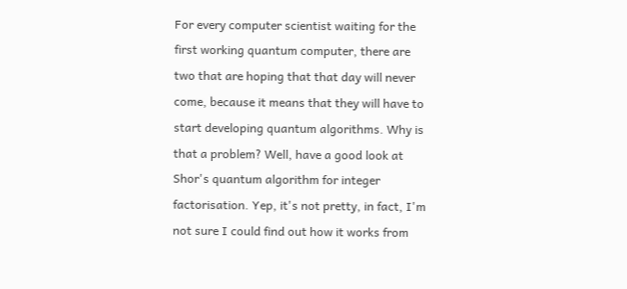For every computer scientist waiting for the first working quantum computer, there are two that are hoping that that day will never come, because it means that they will have to start developing quantum algorithms. Why is that a problem? Well, have a good look at Shor's quantum algorithm for integer factorisation. Yep, it's not pretty, in fact, I'm not sure I could find out how it works from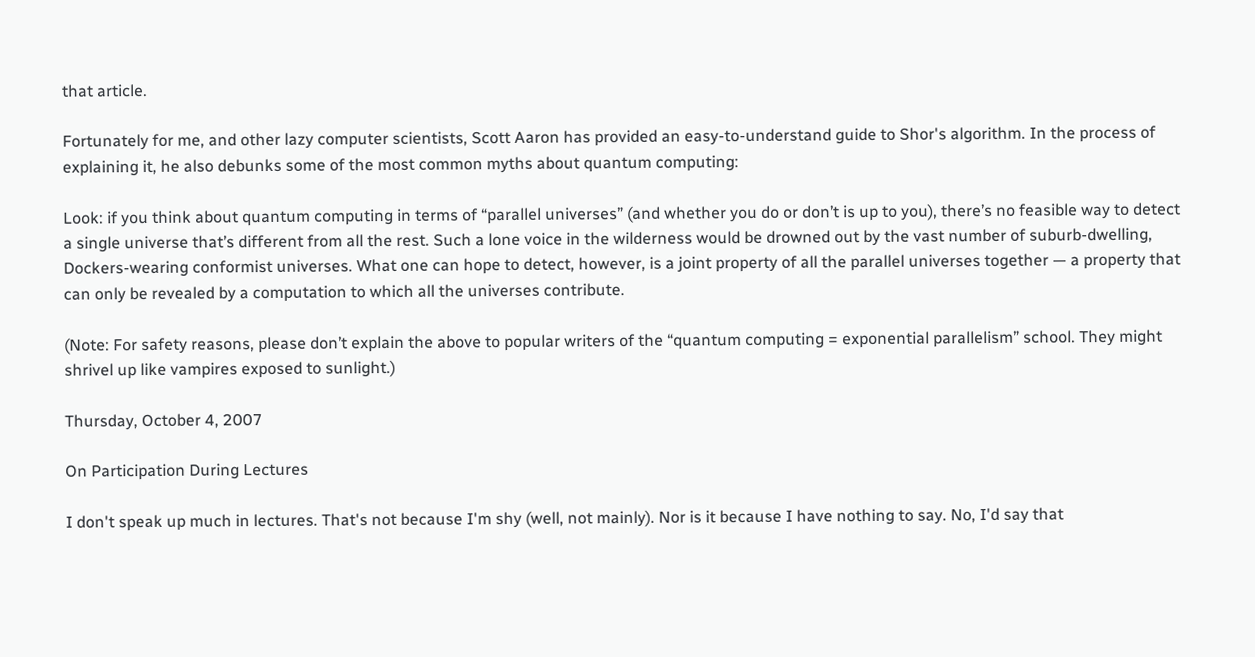that article.

Fortunately for me, and other lazy computer scientists, Scott Aaron has provided an easy-to-understand guide to Shor's algorithm. In the process of explaining it, he also debunks some of the most common myths about quantum computing:

Look: if you think about quantum computing in terms of “parallel universes” (and whether you do or don’t is up to you), there’s no feasible way to detect a single universe that’s different from all the rest. Such a lone voice in the wilderness would be drowned out by the vast number of suburb-dwelling, Dockers-wearing conformist universes. What one can hope to detect, however, is a joint property of all the parallel universes together — a property that can only be revealed by a computation to which all the universes contribute.

(Note: For safety reasons, please don’t explain the above to popular writers of the “quantum computing = exponential parallelism” school. They might shrivel up like vampires exposed to sunlight.)

Thursday, October 4, 2007

On Participation During Lectures

I don't speak up much in lectures. That's not because I'm shy (well, not mainly). Nor is it because I have nothing to say. No, I'd say that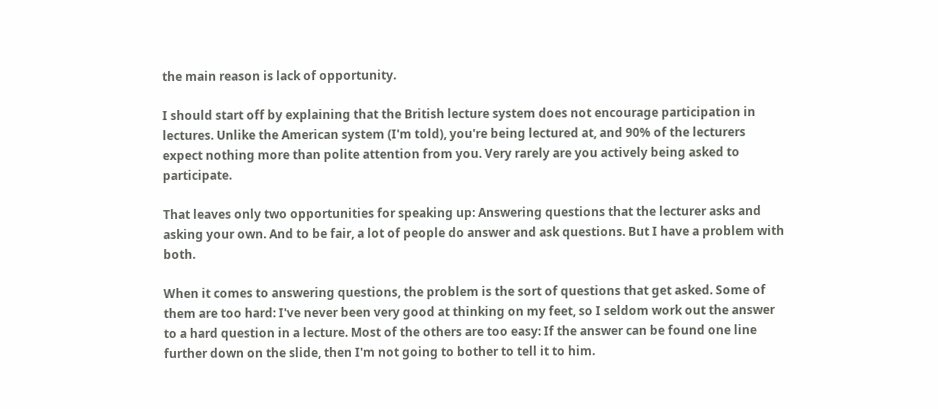the main reason is lack of opportunity.

I should start off by explaining that the British lecture system does not encourage participation in lectures. Unlike the American system (I'm told), you're being lectured at, and 90% of the lecturers expect nothing more than polite attention from you. Very rarely are you actively being asked to participate.

That leaves only two opportunities for speaking up: Answering questions that the lecturer asks and asking your own. And to be fair, a lot of people do answer and ask questions. But I have a problem with both.

When it comes to answering questions, the problem is the sort of questions that get asked. Some of them are too hard: I've never been very good at thinking on my feet, so I seldom work out the answer to a hard question in a lecture. Most of the others are too easy: If the answer can be found one line further down on the slide, then I'm not going to bother to tell it to him.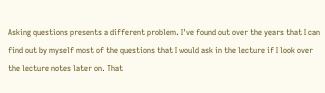Asking questions presents a different problem. I've found out over the years that I can find out by myself most of the questions that I would ask in the lecture if I look over the lecture notes later on. That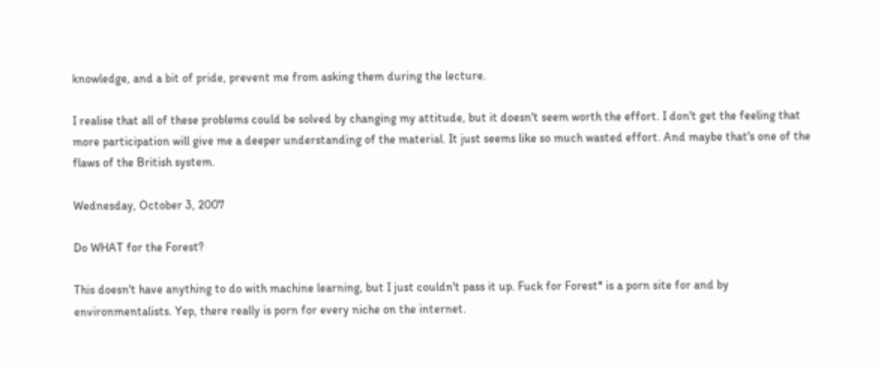knowledge, and a bit of pride, prevent me from asking them during the lecture.

I realise that all of these problems could be solved by changing my attitude, but it doesn't seem worth the effort. I don't get the feeling that more participation will give me a deeper understanding of the material. It just seems like so much wasted effort. And maybe that's one of the flaws of the British system.

Wednesday, October 3, 2007

Do WHAT for the Forest?

This doesn't have anything to do with machine learning, but I just couldn't pass it up. Fuck for Forest* is a porn site for and by environmentalists. Yep, there really is porn for every niche on the internet.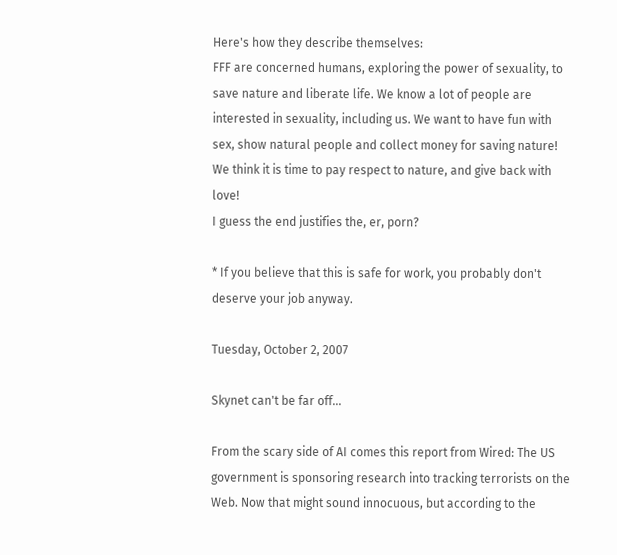Here's how they describe themselves:
FFF are concerned humans, exploring the power of sexuality, to save nature and liberate life. We know a lot of people are interested in sexuality, including us. We want to have fun with sex, show natural people and collect money for saving nature! We think it is time to pay respect to nature, and give back with love!
I guess the end justifies the, er, porn?

* If you believe that this is safe for work, you probably don't deserve your job anyway.

Tuesday, October 2, 2007

Skynet can't be far off...

From the scary side of AI comes this report from Wired: The US government is sponsoring research into tracking terrorists on the Web. Now that might sound innocuous, but according to the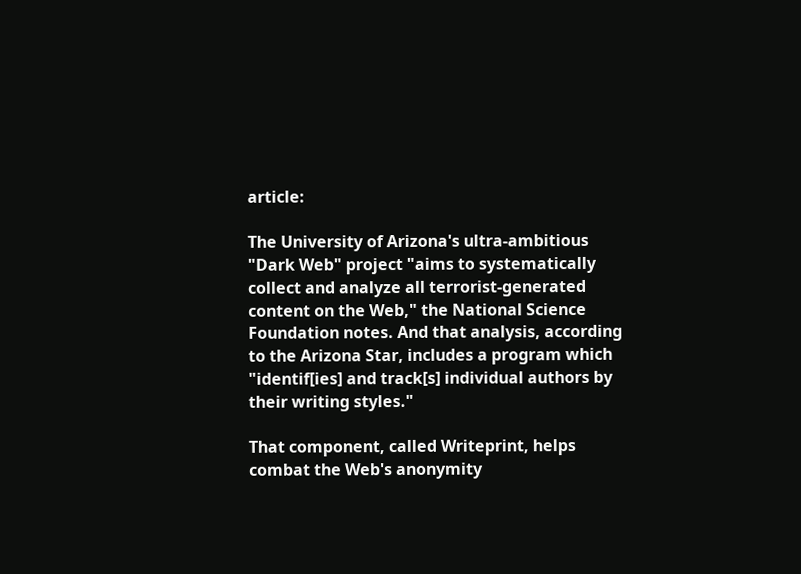article:

The University of Arizona's ultra-ambitious "Dark Web" project "aims to systematically collect and analyze all terrorist-generated content on the Web," the National Science Foundation notes. And that analysis, according to the Arizona Star, includes a program which "identif[ies] and track[s] individual authors by their writing styles."

That component, called Writeprint, helps combat the Web's anonymity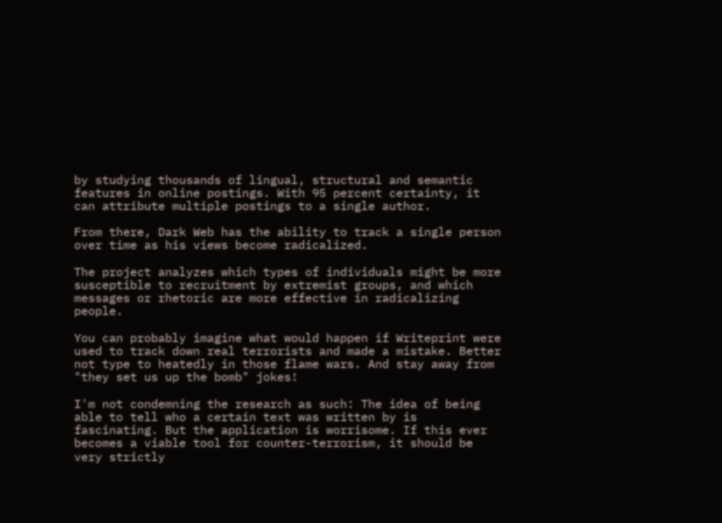by studying thousands of lingual, structural and semantic features in online postings. With 95 percent certainty, it can attribute multiple postings to a single author.

From there, Dark Web has the ability to track a single person over time as his views become radicalized.

The project analyzes which types of individuals might be more susceptible to recruitment by extremist groups, and which messages or rhetoric are more effective in radicalizing people.

You can probably imagine what would happen if Writeprint were used to track down real terrorists and made a mistake. Better not type to heatedly in those flame wars. And stay away from "they set us up the bomb" jokes!

I'm not condemning the research as such: The idea of being able to tell who a certain text was written by is fascinating. But the application is worrisome. If this ever becomes a viable tool for counter-terrorism, it should be very strictly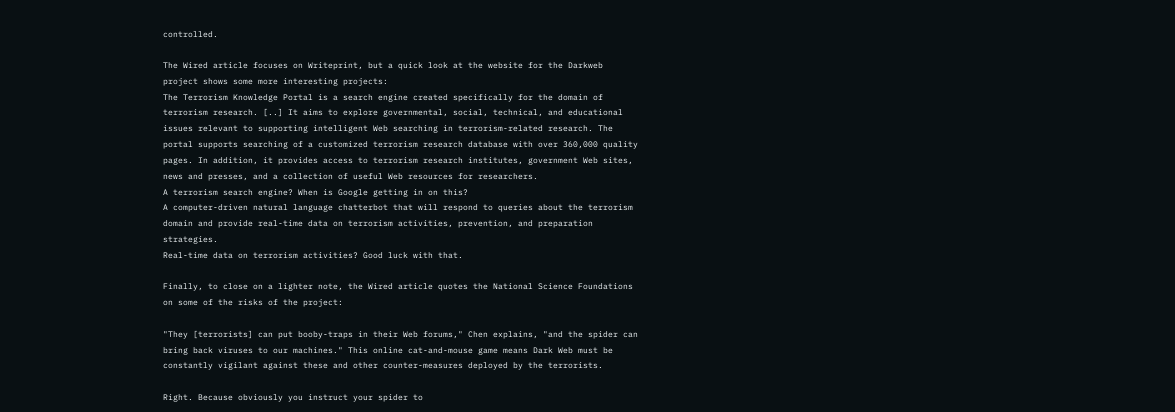controlled.

The Wired article focuses on Writeprint, but a quick look at the website for the Darkweb project shows some more interesting projects:
The Terrorism Knowledge Portal is a search engine created specifically for the domain of terrorism research. [..] It aims to explore governmental, social, technical, and educational issues relevant to supporting intelligent Web searching in terrorism-related research. The portal supports searching of a customized terrorism research database with over 360,000 quality pages. In addition, it provides access to terrorism research institutes, government Web sites, news and presses, and a collection of useful Web resources for researchers.
A terrorism search engine? When is Google getting in on this?
A computer-driven natural language chatterbot that will respond to queries about the terrorism domain and provide real-time data on terrorism activities, prevention, and preparation strategies.
Real-time data on terrorism activities? Good luck with that.

Finally, to close on a lighter note, the Wired article quotes the National Science Foundations on some of the risks of the project:

"They [terrorists] can put booby-traps in their Web forums," Chen explains, "and the spider can bring back viruses to our machines." This online cat-and-mouse game means Dark Web must be constantly vigilant against these and other counter-measures deployed by the terrorists.

Right. Because obviously you instruct your spider to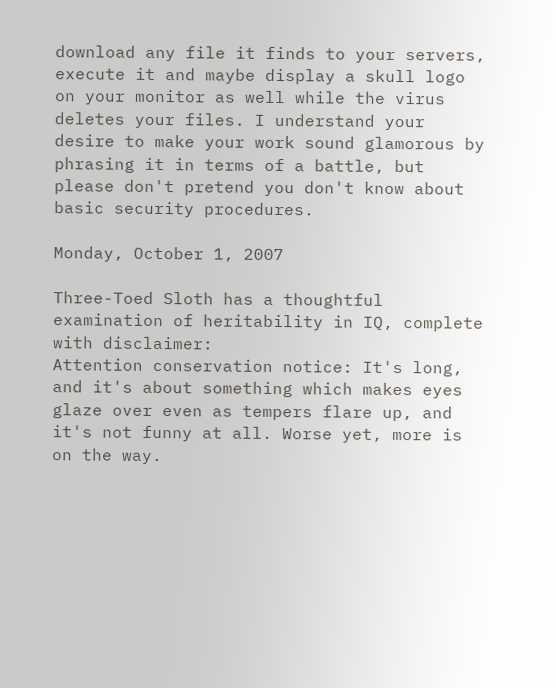download any file it finds to your servers, execute it and maybe display a skull logo on your monitor as well while the virus deletes your files. I understand your desire to make your work sound glamorous by phrasing it in terms of a battle, but please don't pretend you don't know about basic security procedures.

Monday, October 1, 2007

Three-Toed Sloth has a thoughtful examination of heritability in IQ, complete with disclaimer:
Attention conservation notice: It's long, and it's about something which makes eyes glaze over even as tempers flare up, and it's not funny at all. Worse yet, more is on the way.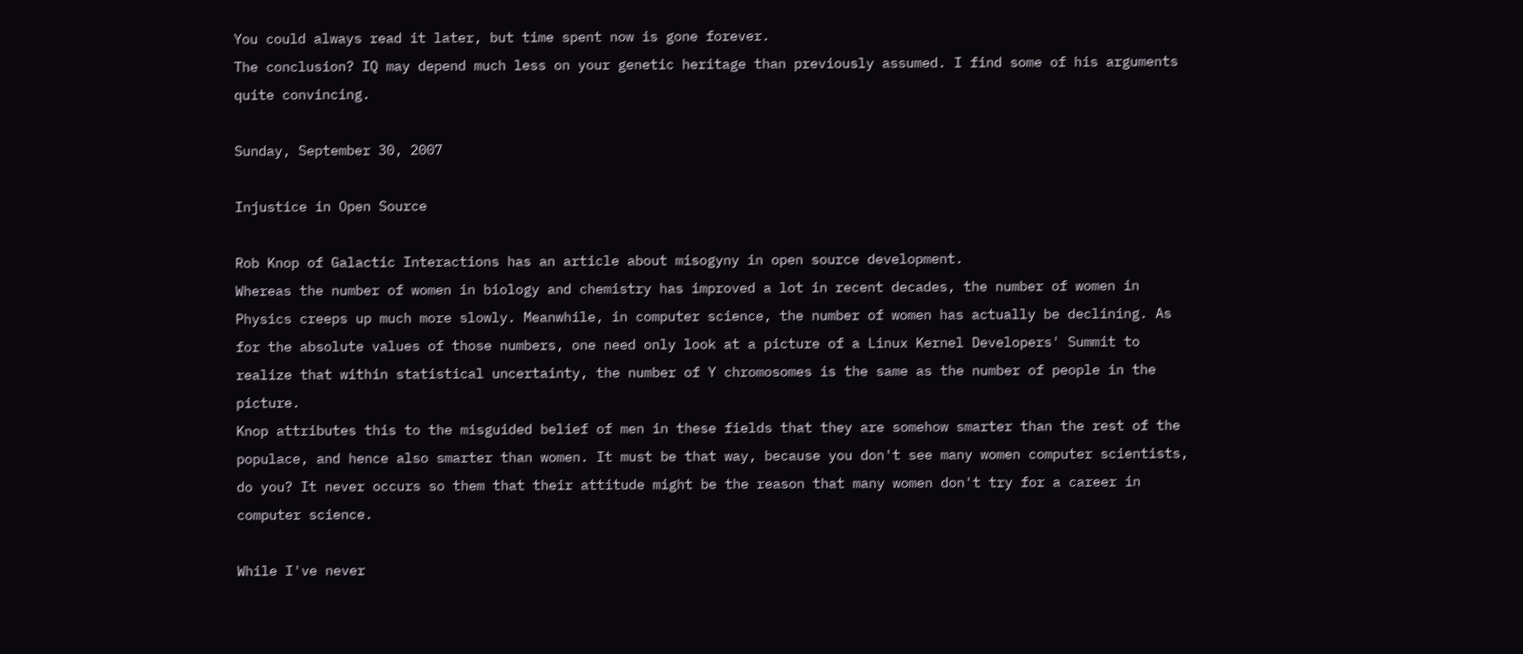You could always read it later, but time spent now is gone forever.
The conclusion? IQ may depend much less on your genetic heritage than previously assumed. I find some of his arguments quite convincing.

Sunday, September 30, 2007

Injustice in Open Source

Rob Knop of Galactic Interactions has an article about misogyny in open source development.
Whereas the number of women in biology and chemistry has improved a lot in recent decades, the number of women in Physics creeps up much more slowly. Meanwhile, in computer science, the number of women has actually be declining. As for the absolute values of those numbers, one need only look at a picture of a Linux Kernel Developers' Summit to realize that within statistical uncertainty, the number of Y chromosomes is the same as the number of people in the picture.
Knop attributes this to the misguided belief of men in these fields that they are somehow smarter than the rest of the populace, and hence also smarter than women. It must be that way, because you don't see many women computer scientists, do you? It never occurs so them that their attitude might be the reason that many women don't try for a career in computer science.

While I've never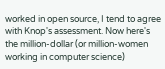worked in open source, I tend to agree with Knop's assessment. Now here's the million-dollar (or million-women working in computer science)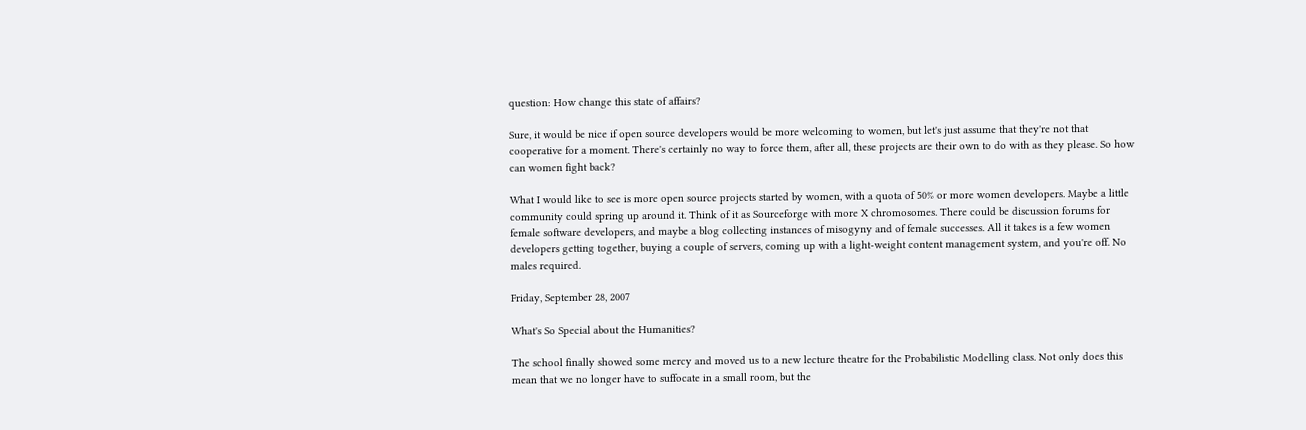question: How change this state of affairs?

Sure, it would be nice if open source developers would be more welcoming to women, but let's just assume that they're not that cooperative for a moment. There's certainly no way to force them, after all, these projects are their own to do with as they please. So how can women fight back?

What I would like to see is more open source projects started by women, with a quota of 50% or more women developers. Maybe a little community could spring up around it. Think of it as Sourceforge with more X chromosomes. There could be discussion forums for female software developers, and maybe a blog collecting instances of misogyny and of female successes. All it takes is a few women developers getting together, buying a couple of servers, coming up with a light-weight content management system, and you're off. No males required.

Friday, September 28, 2007

What's So Special about the Humanities?

The school finally showed some mercy and moved us to a new lecture theatre for the Probabilistic Modelling class. Not only does this mean that we no longer have to suffocate in a small room, but the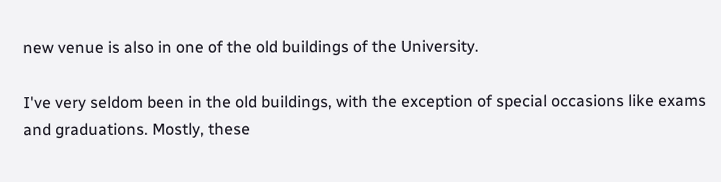new venue is also in one of the old buildings of the University.

I've very seldom been in the old buildings, with the exception of special occasions like exams and graduations. Mostly, these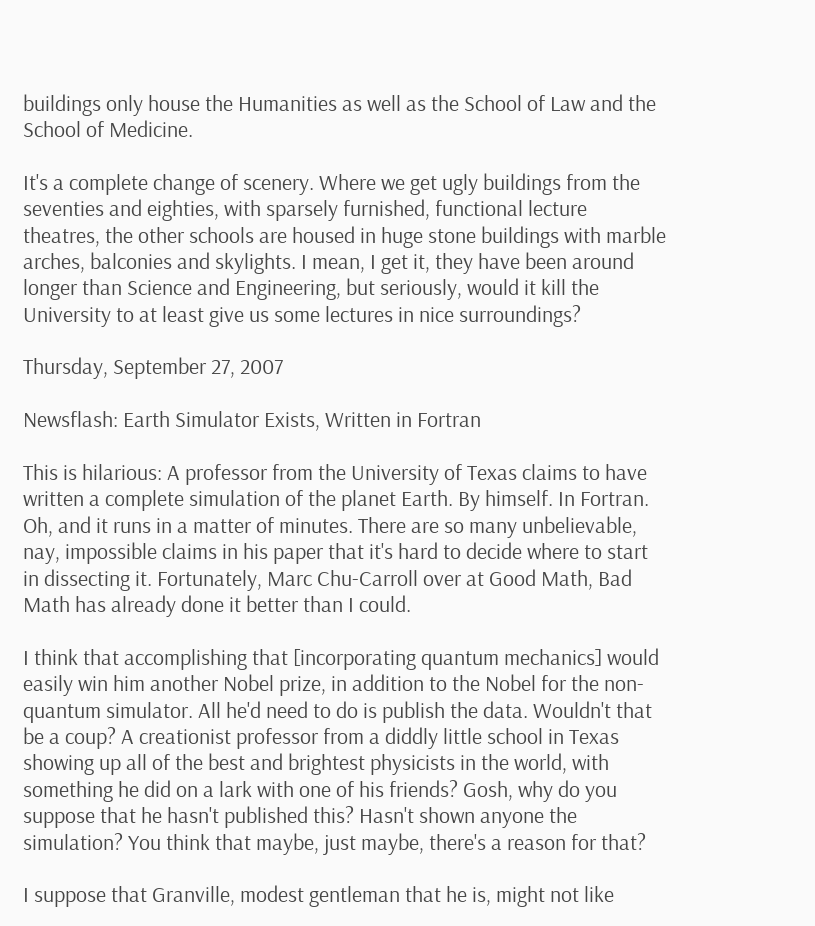buildings only house the Humanities as well as the School of Law and the School of Medicine.

It's a complete change of scenery. Where we get ugly buildings from the seventies and eighties, with sparsely furnished, functional lecture theatres, the other schools are housed in huge stone buildings with marble arches, balconies and skylights. I mean, I get it, they have been around longer than Science and Engineering, but seriously, would it kill the University to at least give us some lectures in nice surroundings?

Thursday, September 27, 2007

Newsflash: Earth Simulator Exists, Written in Fortran

This is hilarious: A professor from the University of Texas claims to have written a complete simulation of the planet Earth. By himself. In Fortran. Oh, and it runs in a matter of minutes. There are so many unbelievable, nay, impossible claims in his paper that it's hard to decide where to start in dissecting it. Fortunately, Marc Chu-Carroll over at Good Math, Bad Math has already done it better than I could.

I think that accomplishing that [incorporating quantum mechanics] would easily win him another Nobel prize, in addition to the Nobel for the non-quantum simulator. All he'd need to do is publish the data. Wouldn't that be a coup? A creationist professor from a diddly little school in Texas showing up all of the best and brightest physicists in the world, with something he did on a lark with one of his friends? Gosh, why do you suppose that he hasn't published this? Hasn't shown anyone the simulation? You think that maybe, just maybe, there's a reason for that?

I suppose that Granville, modest gentleman that he is, might not like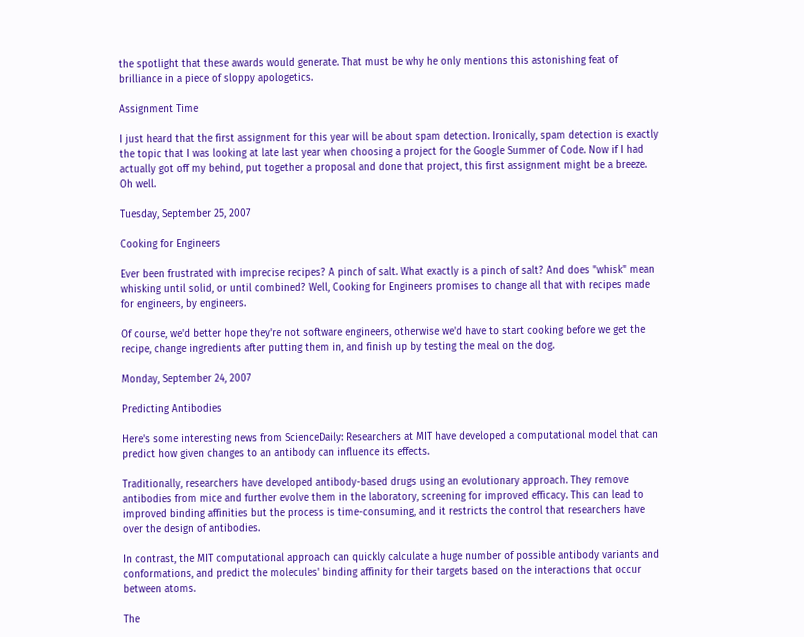the spotlight that these awards would generate. That must be why he only mentions this astonishing feat of brilliance in a piece of sloppy apologetics.

Assignment Time

I just heard that the first assignment for this year will be about spam detection. Ironically, spam detection is exactly the topic that I was looking at late last year when choosing a project for the Google Summer of Code. Now if I had actually got off my behind, put together a proposal and done that project, this first assignment might be a breeze. Oh well.

Tuesday, September 25, 2007

Cooking for Engineers

Ever been frustrated with imprecise recipes? A pinch of salt. What exactly is a pinch of salt? And does "whisk" mean whisking until solid, or until combined? Well, Cooking for Engineers promises to change all that with recipes made for engineers, by engineers.

Of course, we'd better hope they're not software engineers, otherwise we'd have to start cooking before we get the recipe, change ingredients after putting them in, and finish up by testing the meal on the dog.

Monday, September 24, 2007

Predicting Antibodies

Here's some interesting news from ScienceDaily: Researchers at MIT have developed a computational model that can predict how given changes to an antibody can influence its effects.

Traditionally, researchers have developed antibody-based drugs using an evolutionary approach. They remove antibodies from mice and further evolve them in the laboratory, screening for improved efficacy. This can lead to improved binding affinities but the process is time-consuming, and it restricts the control that researchers have over the design of antibodies.

In contrast, the MIT computational approach can quickly calculate a huge number of possible antibody variants and conformations, and predict the molecules' binding affinity for their targets based on the interactions that occur between atoms.

The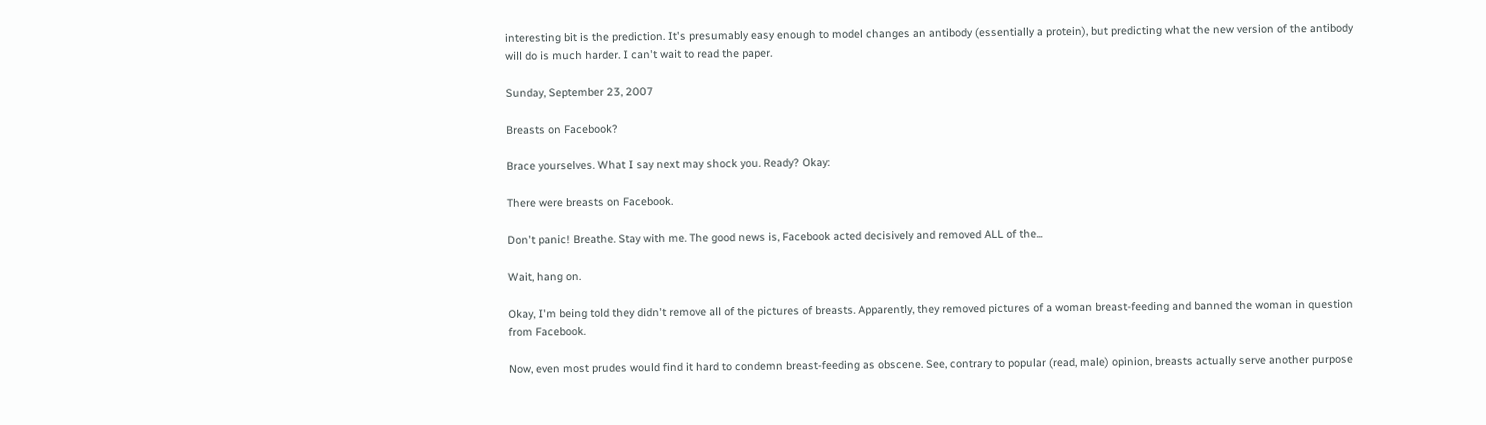interesting bit is the prediction. It's presumably easy enough to model changes an antibody (essentially a protein), but predicting what the new version of the antibody will do is much harder. I can't wait to read the paper.

Sunday, September 23, 2007

Breasts on Facebook?

Brace yourselves. What I say next may shock you. Ready? Okay:

There were breasts on Facebook.

Don't panic! Breathe. Stay with me. The good news is, Facebook acted decisively and removed ALL of the...

Wait, hang on.

Okay, I'm being told they didn't remove all of the pictures of breasts. Apparently, they removed pictures of a woman breast-feeding and banned the woman in question from Facebook.

Now, even most prudes would find it hard to condemn breast-feeding as obscene. See, contrary to popular (read, male) opinion, breasts actually serve another purpose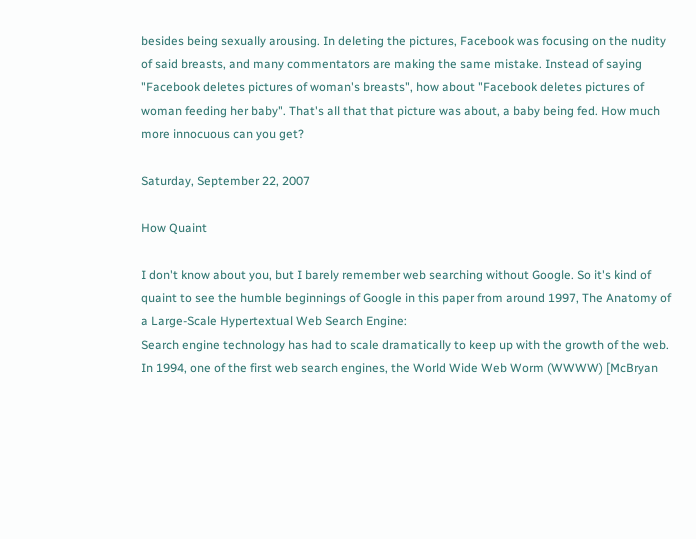besides being sexually arousing. In deleting the pictures, Facebook was focusing on the nudity of said breasts, and many commentators are making the same mistake. Instead of saying "Facebook deletes pictures of woman's breasts", how about "Facebook deletes pictures of woman feeding her baby". That's all that that picture was about, a baby being fed. How much more innocuous can you get?

Saturday, September 22, 2007

How Quaint

I don't know about you, but I barely remember web searching without Google. So it's kind of quaint to see the humble beginnings of Google in this paper from around 1997, The Anatomy of a Large-Scale Hypertextual Web Search Engine:
Search engine technology has had to scale dramatically to keep up with the growth of the web. In 1994, one of the first web search engines, the World Wide Web Worm (WWWW) [McBryan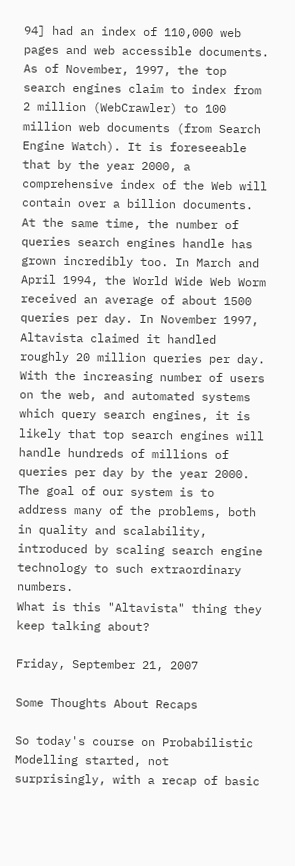94] had an index of 110,000 web pages and web accessible documents. As of November, 1997, the top search engines claim to index from 2 million (WebCrawler) to 100 million web documents (from Search Engine Watch). It is foreseeable that by the year 2000, a comprehensive index of the Web will contain over a billion documents. At the same time, the number of queries search engines handle has grown incredibly too. In March and April 1994, the World Wide Web Worm received an average of about 1500 queries per day. In November 1997, Altavista claimed it handled roughly 20 million queries per day. With the increasing number of users on the web, and automated systems which query search engines, it is likely that top search engines will handle hundreds of millions of queries per day by the year 2000. The goal of our system is to address many of the problems, both in quality and scalability, introduced by scaling search engine technology to such extraordinary numbers.
What is this "Altavista" thing they keep talking about?

Friday, September 21, 2007

Some Thoughts About Recaps

So today's course on Probabilistic Modelling started, not surprisingly, with a recap of basic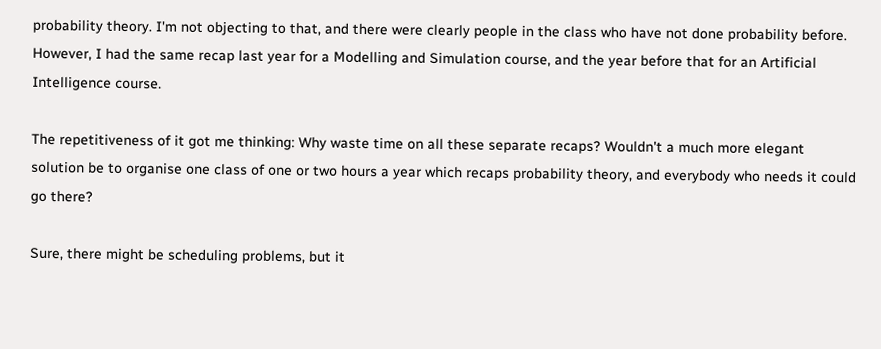probability theory. I'm not objecting to that, and there were clearly people in the class who have not done probability before. However, I had the same recap last year for a Modelling and Simulation course, and the year before that for an Artificial Intelligence course.

The repetitiveness of it got me thinking: Why waste time on all these separate recaps? Wouldn't a much more elegant solution be to organise one class of one or two hours a year which recaps probability theory, and everybody who needs it could go there?

Sure, there might be scheduling problems, but it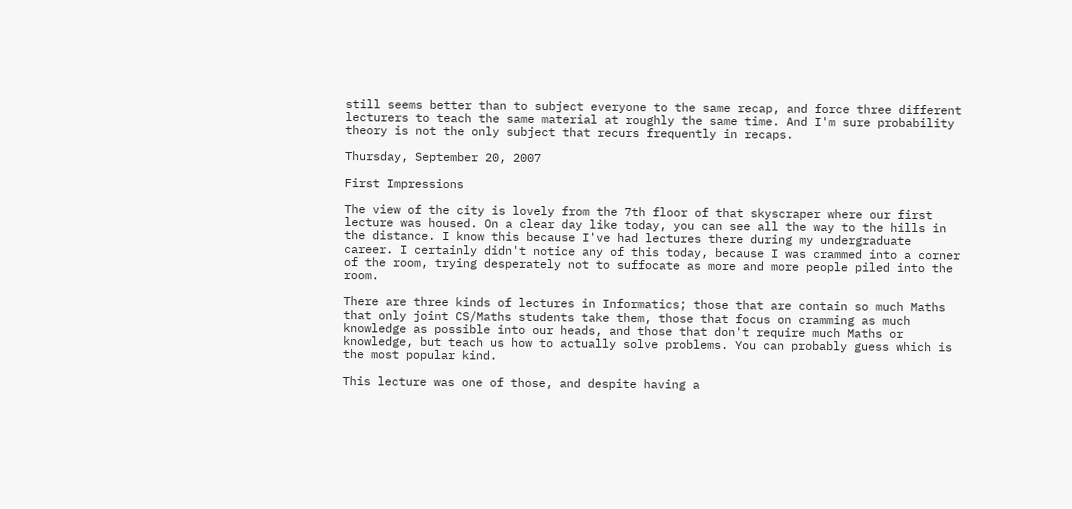still seems better than to subject everyone to the same recap, and force three different lecturers to teach the same material at roughly the same time. And I'm sure probability theory is not the only subject that recurs frequently in recaps.

Thursday, September 20, 2007

First Impressions

The view of the city is lovely from the 7th floor of that skyscraper where our first lecture was housed. On a clear day like today, you can see all the way to the hills in the distance. I know this because I've had lectures there during my undergraduate career. I certainly didn't notice any of this today, because I was crammed into a corner of the room, trying desperately not to suffocate as more and more people piled into the room.

There are three kinds of lectures in Informatics; those that are contain so much Maths that only joint CS/Maths students take them, those that focus on cramming as much knowledge as possible into our heads, and those that don't require much Maths or knowledge, but teach us how to actually solve problems. You can probably guess which is the most popular kind.

This lecture was one of those, and despite having a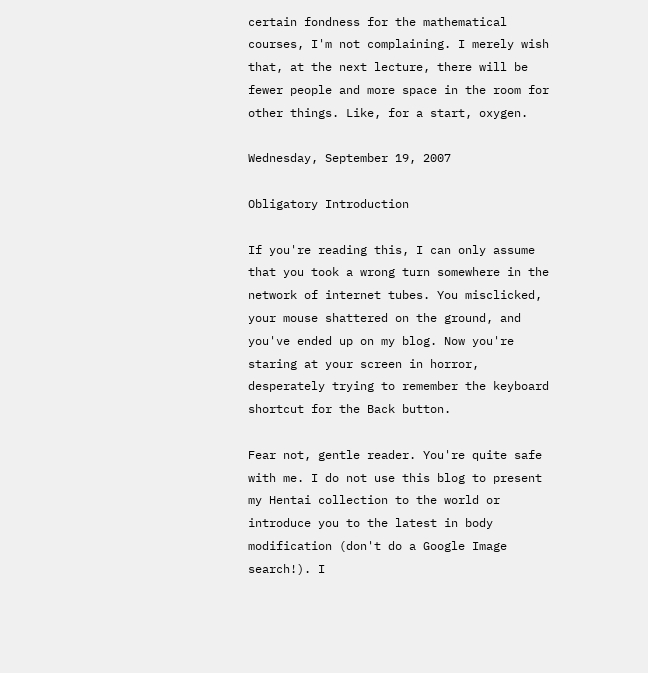certain fondness for the mathematical courses, I'm not complaining. I merely wish that, at the next lecture, there will be fewer people and more space in the room for other things. Like, for a start, oxygen.

Wednesday, September 19, 2007

Obligatory Introduction

If you're reading this, I can only assume that you took a wrong turn somewhere in the network of internet tubes. You misclicked, your mouse shattered on the ground, and you've ended up on my blog. Now you're staring at your screen in horror, desperately trying to remember the keyboard shortcut for the Back button.

Fear not, gentle reader. You're quite safe with me. I do not use this blog to present my Hentai collection to the world or introduce you to the latest in body modification (don't do a Google Image search!). I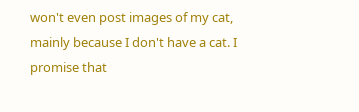won't even post images of my cat, mainly because I don't have a cat. I promise that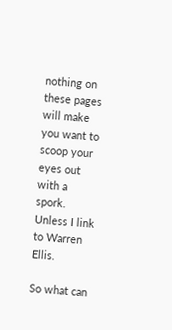nothing on these pages will make you want to scoop your eyes out with a spork. Unless I link to Warren Ellis.

So what can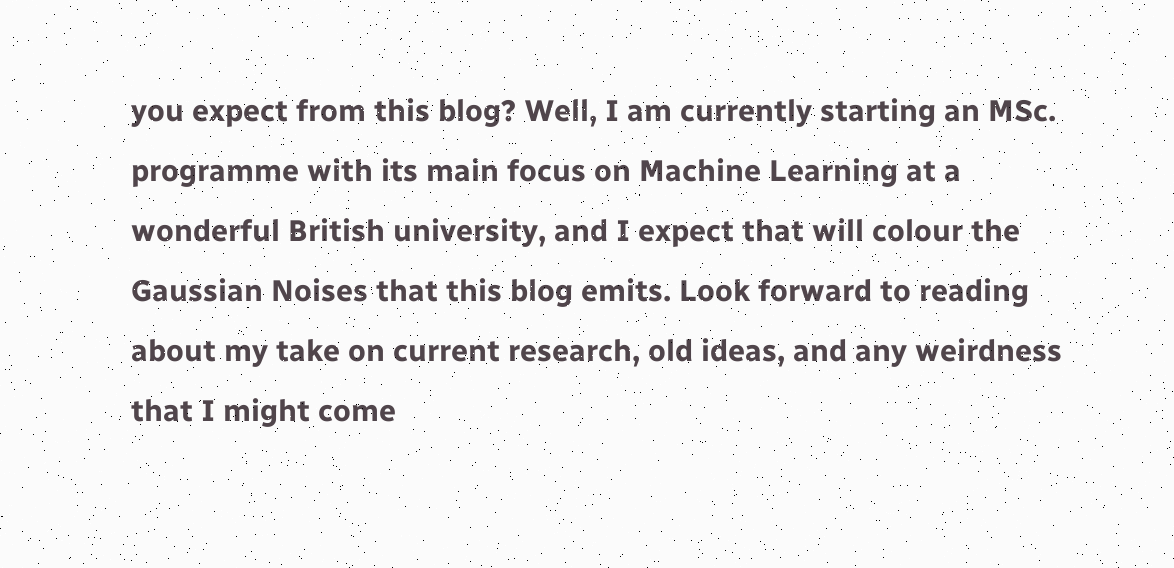you expect from this blog? Well, I am currently starting an MSc. programme with its main focus on Machine Learning at a wonderful British university, and I expect that will colour the Gaussian Noises that this blog emits. Look forward to reading about my take on current research, old ideas, and any weirdness that I might come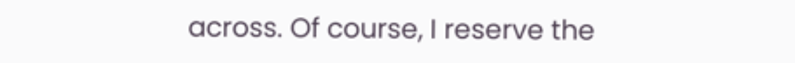across. Of course, I reserve the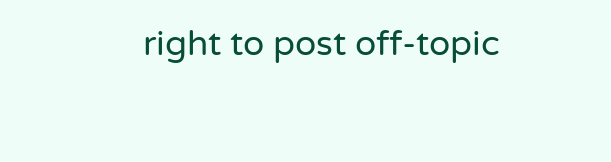right to post off-topic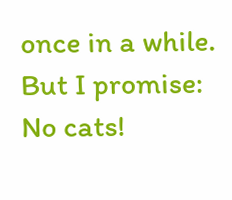once in a while. But I promise: No cats!